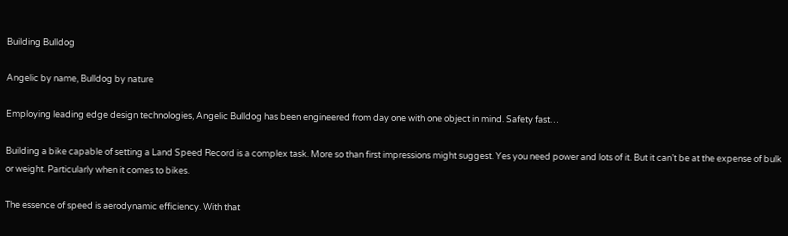Building Bulldog

Angelic by name, Bulldog by nature

Employing leading edge design technologies, Angelic Bulldog has been engineered from day one with one object in mind. Safety fast…

Building a bike capable of setting a Land Speed Record is a complex task. More so than first impressions might suggest. Yes you need power and lots of it. But it can’t be at the expense of bulk or weight. Particularly when it comes to bikes.

The essence of speed is aerodynamic efficiency. With that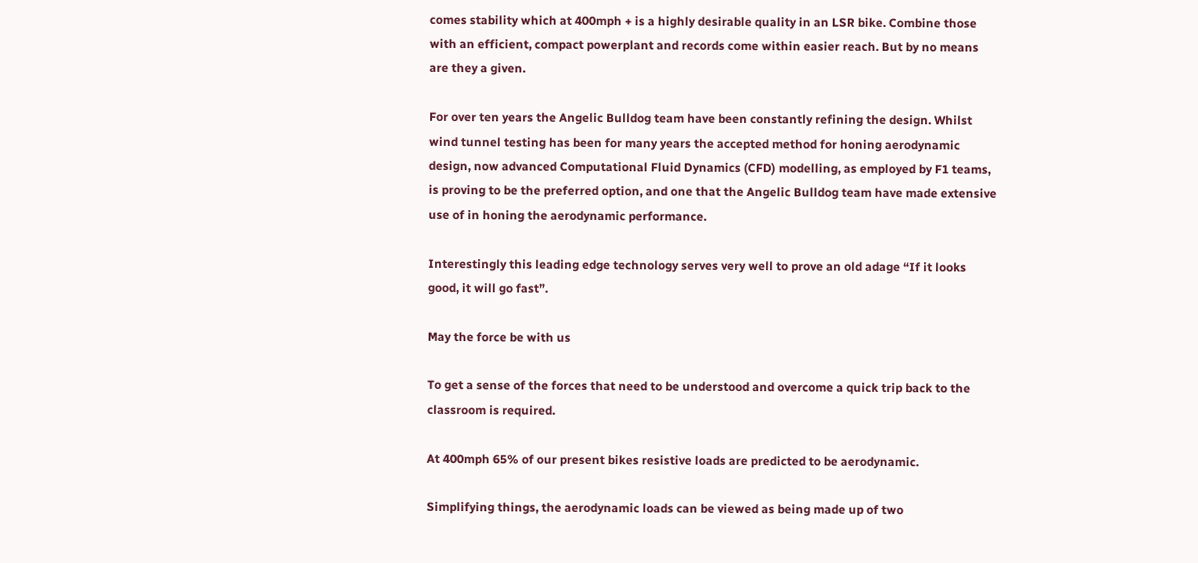comes stability which at 400mph + is a highly desirable quality in an LSR bike. Combine those with an efficient, compact powerplant and records come within easier reach. But by no means are they a given.

For over ten years the Angelic Bulldog team have been constantly refining the design. Whilst wind tunnel testing has been for many years the accepted method for honing aerodynamic design, now advanced Computational Fluid Dynamics (CFD) modelling, as employed by F1 teams, is proving to be the preferred option, and one that the Angelic Bulldog team have made extensive use of in honing the aerodynamic performance.

Interestingly this leading edge technology serves very well to prove an old adage “If it looks good, it will go fast”.

May the force be with us

To get a sense of the forces that need to be understood and overcome a quick trip back to the classroom is required.

At 400mph 65% of our present bikes resistive loads are predicted to be aerodynamic.

Simplifying things, the aerodynamic loads can be viewed as being made up of two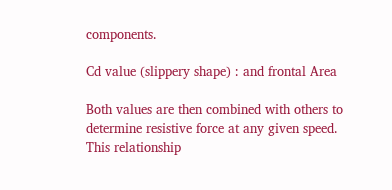components.

Cd value (slippery shape) : and frontal Area

Both values are then combined with others to determine resistive force at any given speed. This relationship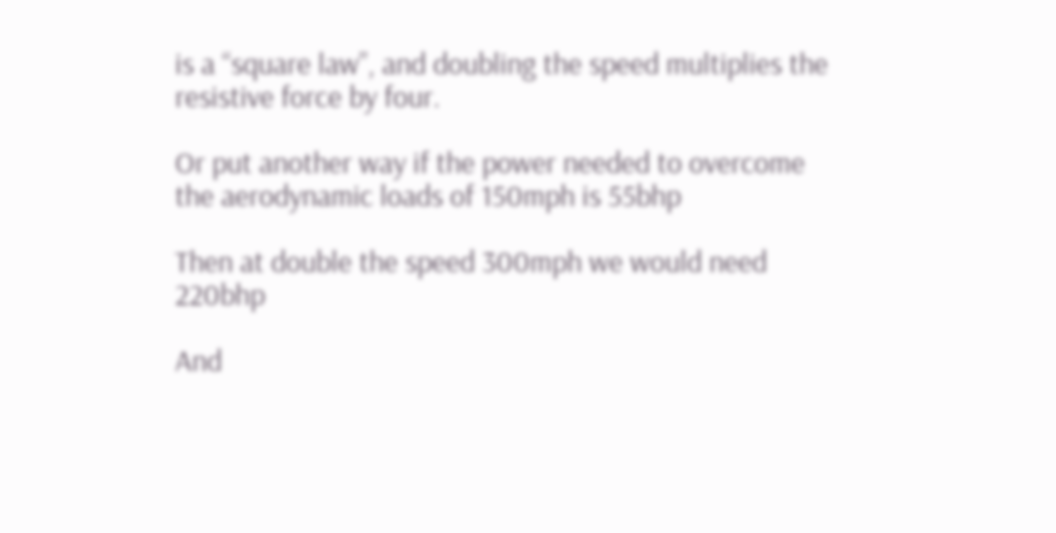is a “square law”, and doubling the speed multiplies the resistive force by four.

Or put another way if the power needed to overcome the aerodynamic loads of 150mph is 55bhp

Then at double the speed 300mph we would need 220bhp

And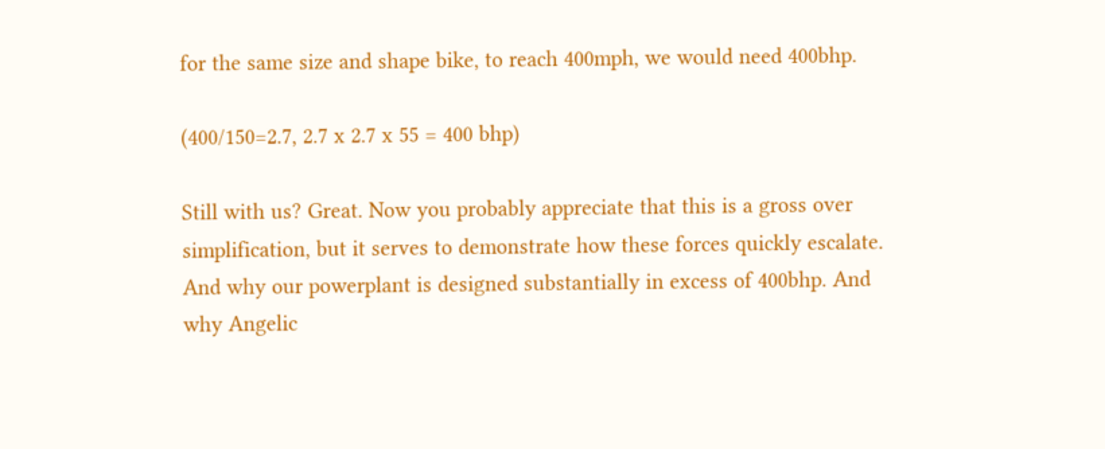for the same size and shape bike, to reach 400mph, we would need 400bhp.

(400/150=2.7, 2.7 x 2.7 x 55 = 400 bhp)

Still with us? Great. Now you probably appreciate that this is a gross over simplification, but it serves to demonstrate how these forces quickly escalate. And why our powerplant is designed substantially in excess of 400bhp. And why Angelic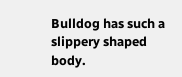Bulldog has such a slippery shaped body.